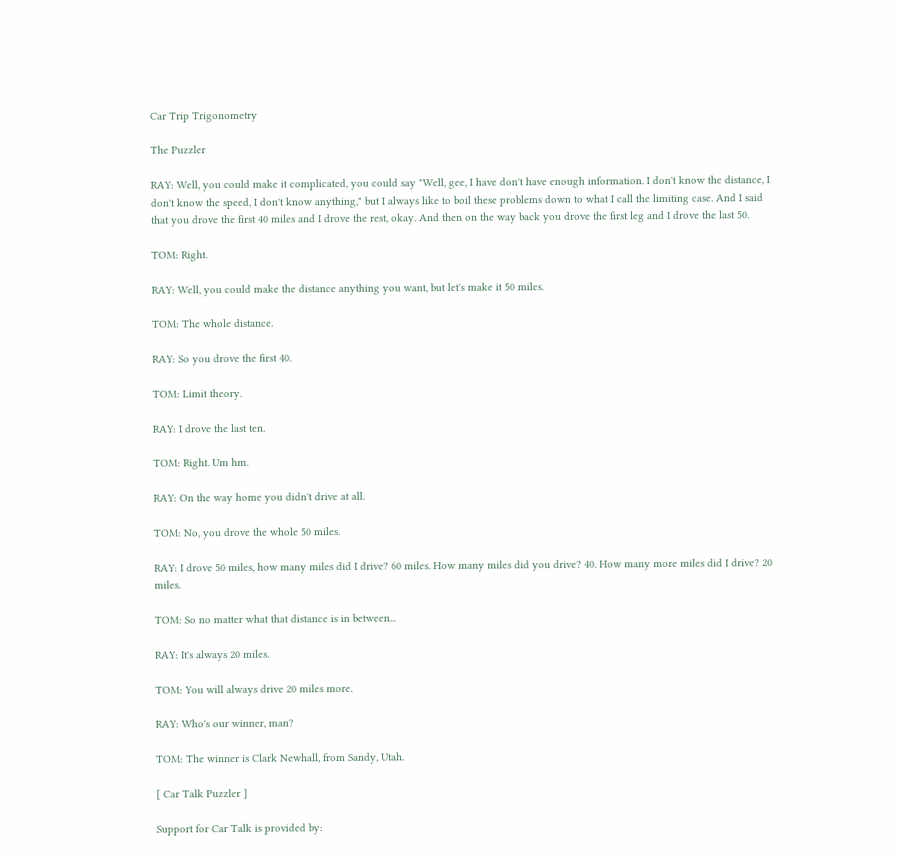Car Trip Trigonometry

The Puzzler

RAY: Well, you could make it complicated, you could say "Well, gee, I have don't have enough information. I don't know the distance, I don't know the speed, I don't know anything," but I always like to boil these problems down to what I call the limiting case. And I said that you drove the first 40 miles and I drove the rest, okay. And then on the way back you drove the first leg and I drove the last 50.

TOM: Right.

RAY: Well, you could make the distance anything you want, but let's make it 50 miles.

TOM: The whole distance.

RAY: So you drove the first 40.

TOM: Limit theory.

RAY: I drove the last ten.

TOM: Right. Um hm.

RAY: On the way home you didn't drive at all.

TOM: No, you drove the whole 50 miles.

RAY: I drove 50 miles, how many miles did I drive? 60 miles. How many miles did you drive? 40. How many more miles did I drive? 20 miles.

TOM: So no matter what that distance is in between...

RAY: It's always 20 miles.

TOM: You will always drive 20 miles more.

RAY: Who's our winner, man?

TOM: The winner is Clark Newhall, from Sandy, Utah.

[ Car Talk Puzzler ]

Support for Car Talk is provided by: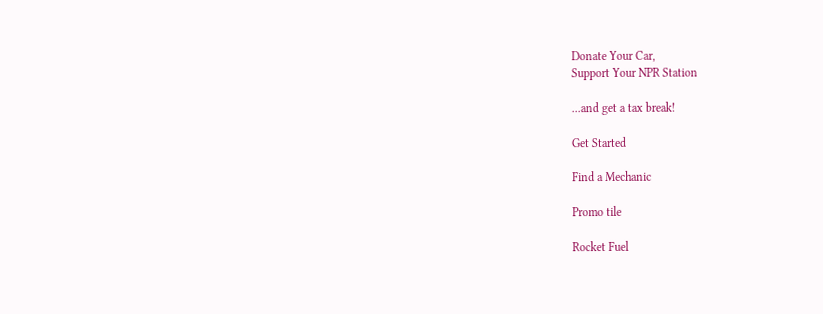Donate Your Car,
Support Your NPR Station

...and get a tax break!

Get Started

Find a Mechanic

Promo tile

Rocket Fuel